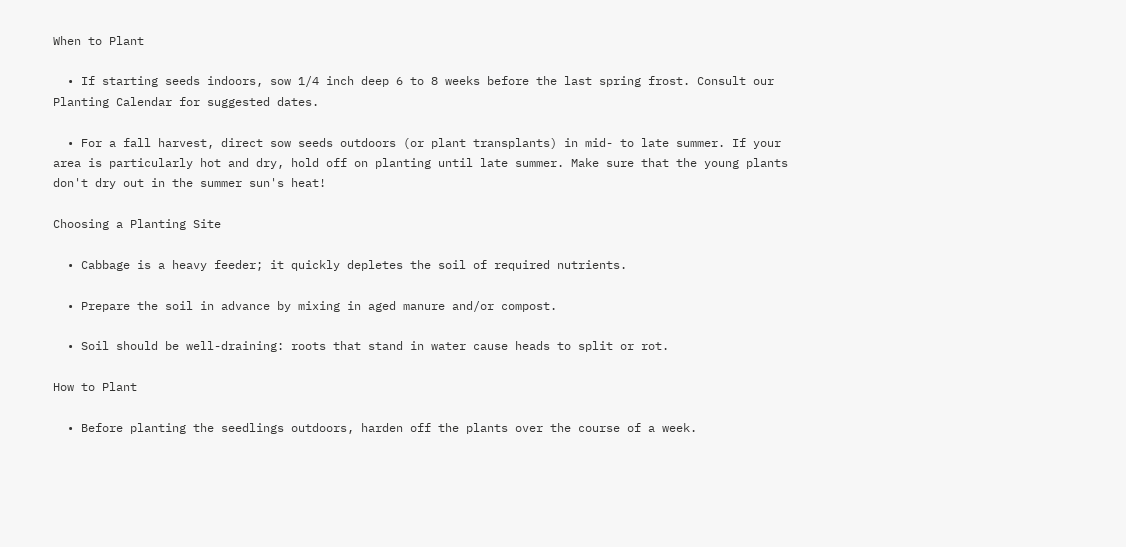When to Plant

  • If starting seeds indoors, sow 1/4 inch deep 6 to 8 weeks before the last spring frost. Consult our Planting Calendar for suggested dates.

  • For a fall harvest, direct sow seeds outdoors (or plant transplants) in mid- to late summer. If your area is particularly hot and dry, hold off on planting until late summer. Make sure that the young plants don't dry out in the summer sun's heat!

Choosing a Planting Site

  • Cabbage is a heavy feeder; it quickly depletes the soil of required nutrients.

  • Prepare the soil in advance by mixing in aged manure and/or compost.

  • Soil should be well-draining: roots that stand in water cause heads to split or rot.

How to Plant

  • Before planting the seedlings outdoors, harden off the plants over the course of a week.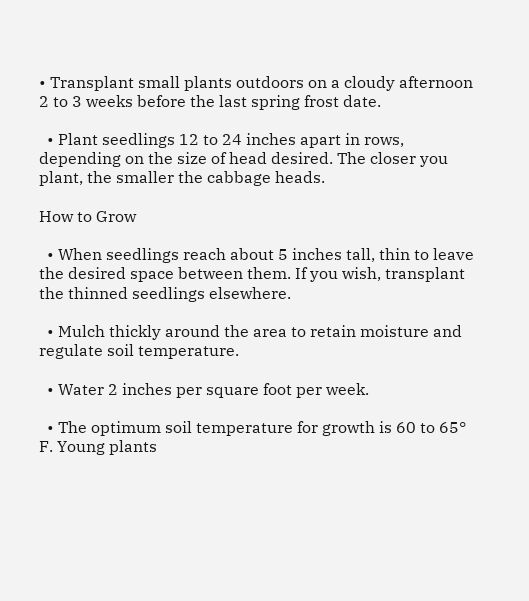• Transplant small plants outdoors on a cloudy afternoon 2 to 3 weeks before the last spring frost date.

  • Plant seedlings 12 to 24 inches apart in rows, depending on the size of head desired. The closer you plant, the smaller the cabbage heads.

How to Grow

  • When seedlings reach about 5 inches tall, thin to leave the desired space between them. If you wish, transplant the thinned seedlings elsewhere.

  • Mulch thickly around the area to retain moisture and regulate soil temperature.

  • Water 2 inches per square foot per week.

  • The optimum soil temperature for growth is 60 to 65° F. Young plants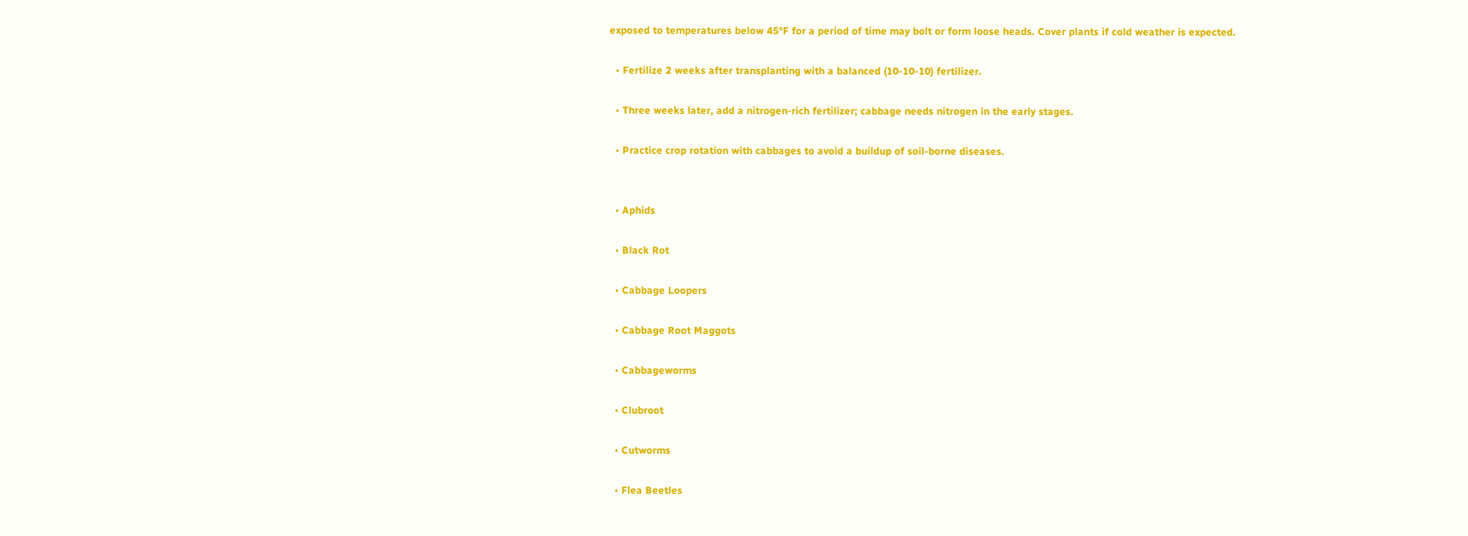exposed to temperatures below 45°F for a period of time may bolt or form loose heads. Cover plants if cold weather is expected.

  • Fertilize 2 weeks after transplanting with a balanced (10-10-10) fertilizer.

  • Three weeks later, add a nitrogen-rich fertilizer; cabbage needs nitrogen in the early stages.

  • Practice crop rotation with cabbages to avoid a buildup of soil-borne diseases.


  • Aphids

  • Black Rot

  • Cabbage Loopers

  • Cabbage Root Maggots

  • Cabbageworms

  • Clubroot

  • Cutworms

  • Flea Beetles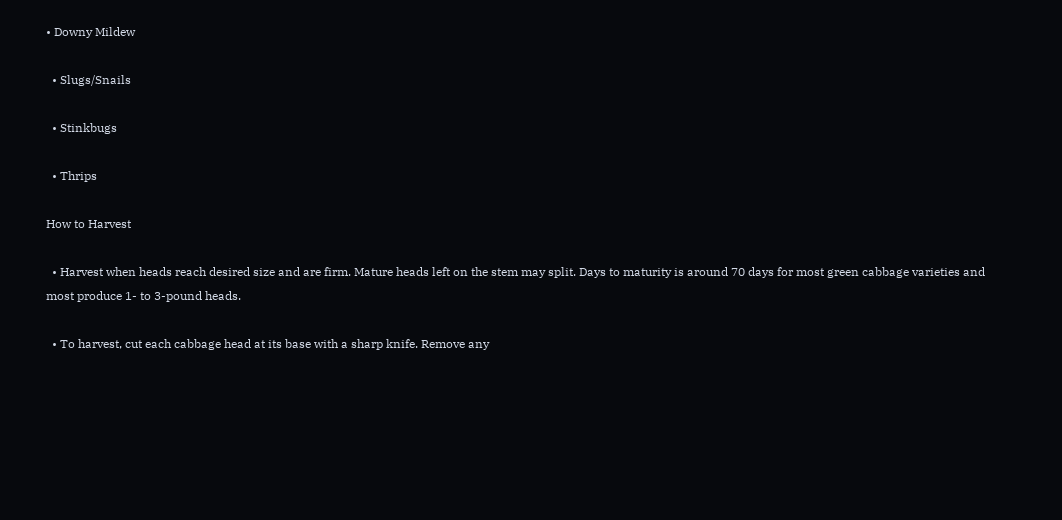• Downy Mildew

  • Slugs/Snails

  • Stinkbugs

  • Thrips

How to Harvest

  • Harvest when heads reach desired size and are firm. Mature heads left on the stem may split. Days to maturity is around 70 days for most green cabbage varieties and most produce 1- to 3-pound heads.

  • To harvest, cut each cabbage head at its base with a sharp knife. Remove any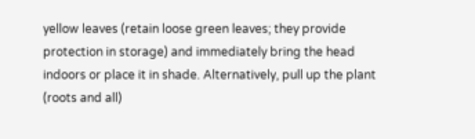yellow leaves (retain loose green leaves; they provide protection in storage) and immediately bring the head indoors or place it in shade. Alternatively, pull up the plant (roots and all)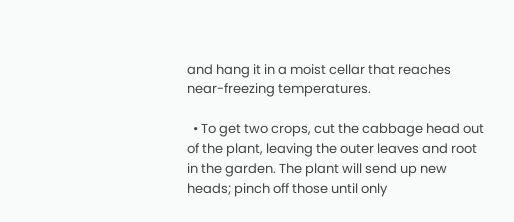and hang it in a moist cellar that reaches near-freezing temperatures.

  • To get two crops, cut the cabbage head out of the plant, leaving the outer leaves and root in the garden. The plant will send up new heads; pinch off those until only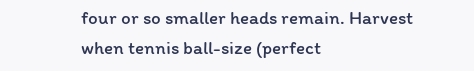four or so smaller heads remain. Harvest when tennis ball-size (perfect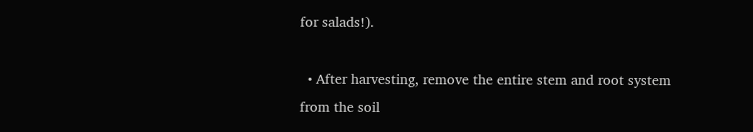for salads!).

  • After harvesting, remove the entire stem and root system from the soil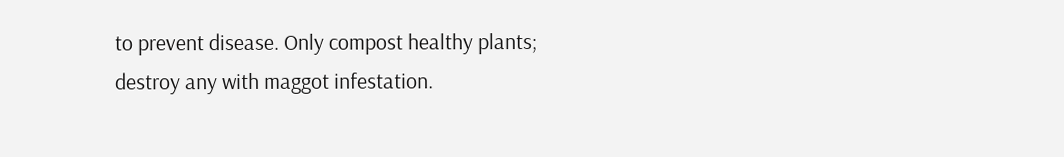to prevent disease. Only compost healthy plants; destroy any with maggot infestation.